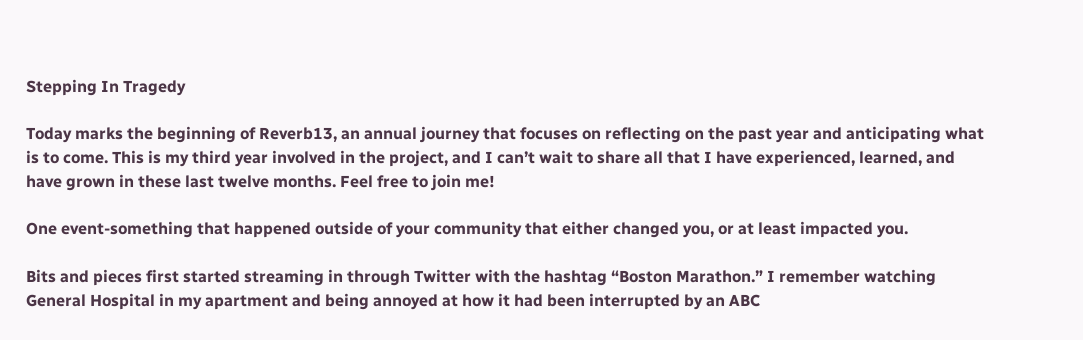Stepping In Tragedy

Today marks the beginning of Reverb13, an annual journey that focuses on reflecting on the past year and anticipating what is to come. This is my third year involved in the project, and I can’t wait to share all that I have experienced, learned, and have grown in these last twelve months. Feel free to join me!

One event-something that happened outside of your community that either changed you, or at least impacted you.

Bits and pieces first started streaming in through Twitter with the hashtag “Boston Marathon.” I remember watching General Hospital in my apartment and being annoyed at how it had been interrupted by an ABC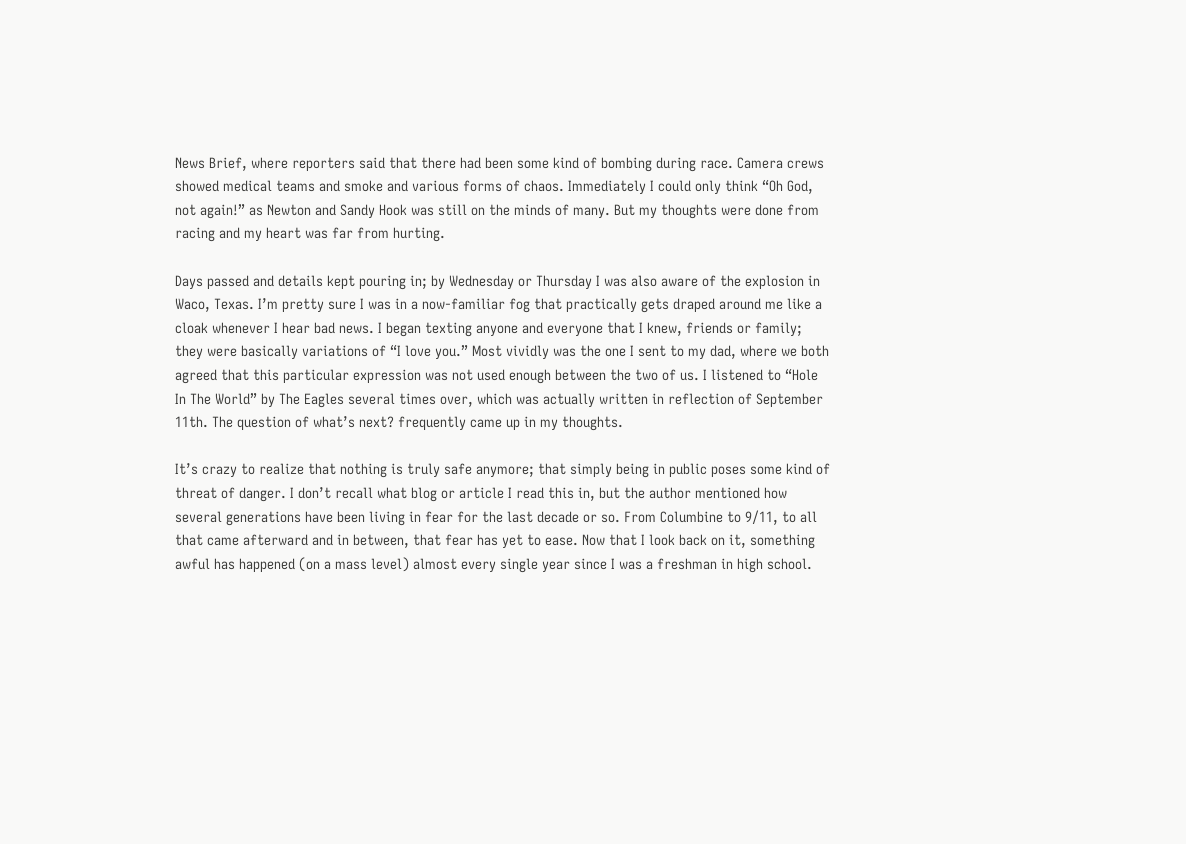News Brief, where reporters said that there had been some kind of bombing during race. Camera crews showed medical teams and smoke and various forms of chaos. Immediately I could only think “Oh God, not again!” as Newton and Sandy Hook was still on the minds of many. But my thoughts were done from racing and my heart was far from hurting.

Days passed and details kept pouring in; by Wednesday or Thursday I was also aware of the explosion in Waco, Texas. I’m pretty sure I was in a now-familiar fog that practically gets draped around me like a cloak whenever I hear bad news. I began texting anyone and everyone that I knew, friends or family; they were basically variations of “I love you.” Most vividly was the one I sent to my dad, where we both agreed that this particular expression was not used enough between the two of us. I listened to “Hole In The World” by The Eagles several times over, which was actually written in reflection of September 11th. The question of what’s next? frequently came up in my thoughts.

It’s crazy to realize that nothing is truly safe anymore; that simply being in public poses some kind of threat of danger. I don’t recall what blog or article I read this in, but the author mentioned how several generations have been living in fear for the last decade or so. From Columbine to 9/11, to all that came afterward and in between, that fear has yet to ease. Now that I look back on it, something awful has happened (on a mass level) almost every single year since I was a freshman in high school.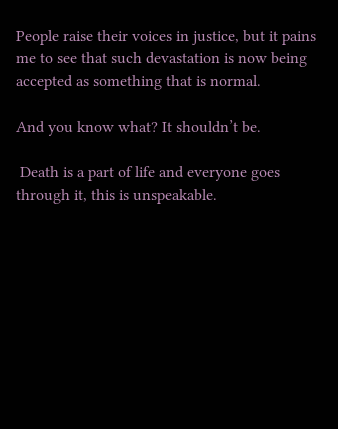People raise their voices in justice, but it pains me to see that such devastation is now being accepted as something that is normal.

And you know what? It shouldn’t be.

 Death is a part of life and everyone goes through it, this is unspeakable.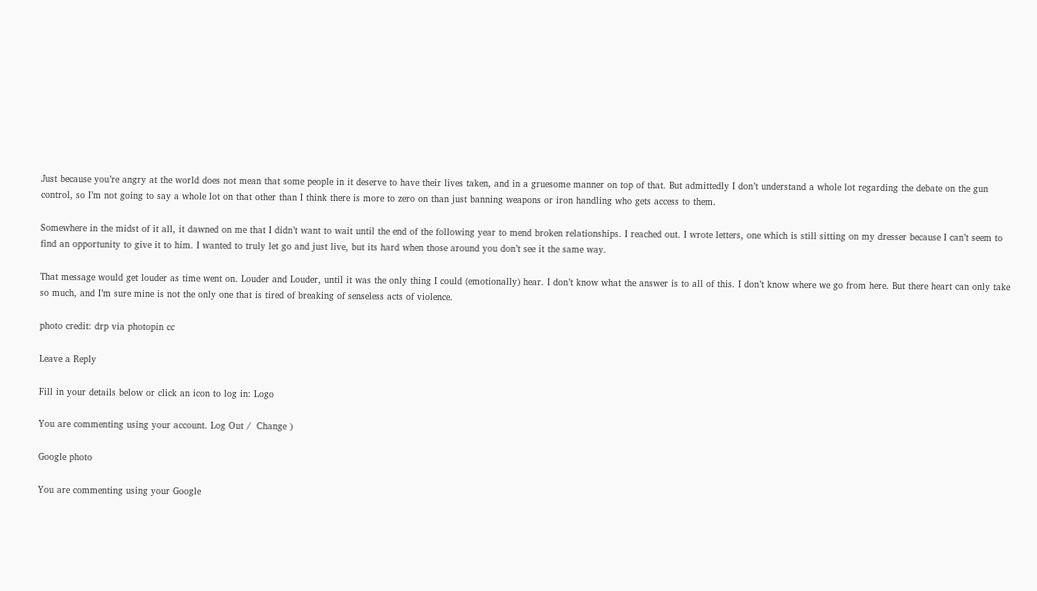Just because you’re angry at the world does not mean that some people in it deserve to have their lives taken, and in a gruesome manner on top of that. But admittedly I don’t understand a whole lot regarding the debate on the gun control, so I’m not going to say a whole lot on that other than I think there is more to zero on than just banning weapons or iron handling who gets access to them.

Somewhere in the midst of it all, it dawned on me that I didn’t want to wait until the end of the following year to mend broken relationships. I reached out. I wrote letters, one which is still sitting on my dresser because I can’t seem to find an opportunity to give it to him. I wanted to truly let go and just live, but its hard when those around you don’t see it the same way.

That message would get louder as time went on. Louder and Louder, until it was the only thing I could (emotionally) hear. I don’t know what the answer is to all of this. I don’t know where we go from here. But there heart can only take so much, and I’m sure mine is not the only one that is tired of breaking of senseless acts of violence.

photo credit: drp via photopin cc

Leave a Reply

Fill in your details below or click an icon to log in: Logo

You are commenting using your account. Log Out /  Change )

Google photo

You are commenting using your Google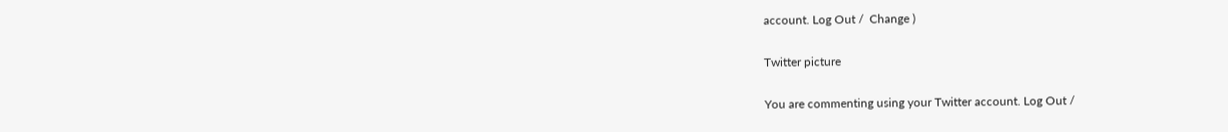account. Log Out /  Change )

Twitter picture

You are commenting using your Twitter account. Log Out /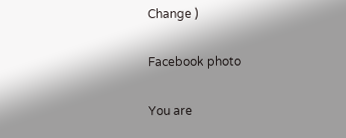Change )

Facebook photo

You are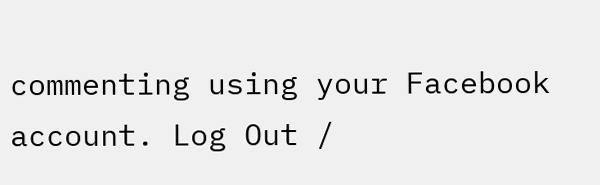commenting using your Facebook account. Log Out /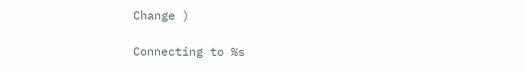Change )

Connecting to %s